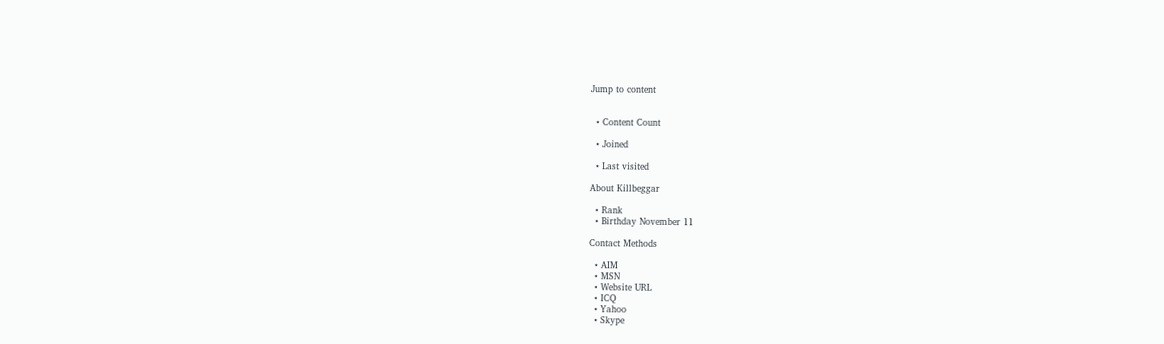Jump to content


  • Content Count

  • Joined

  • Last visited

About Killbeggar

  • Rank
  • Birthday November 11

Contact Methods

  • AIM
  • MSN
  • Website URL
  • ICQ
  • Yahoo
  • Skype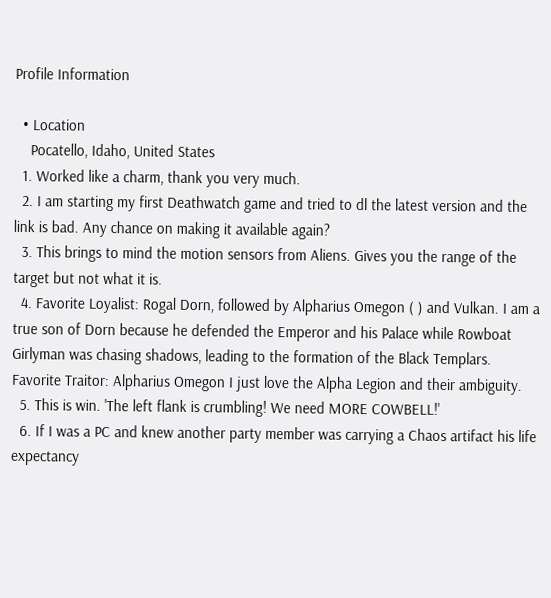Profile Information

  • Location
    Pocatello, Idaho, United States
  1. Worked like a charm, thank you very much.
  2. I am starting my first Deathwatch game and tried to dl the latest version and the link is bad. Any chance on making it available again?
  3. This brings to mind the motion sensors from Aliens. Gives you the range of the target but not what it is.
  4. Favorite Loyalist: Rogal Dorn, followed by Alpharius Omegon ( ) and Vulkan. I am a true son of Dorn because he defended the Emperor and his Palace while Rowboat Girlyman was chasing shadows, leading to the formation of the Black Templars. Favorite Traitor: Alpharius Omegon I just love the Alpha Legion and their ambiguity.
  5. This is win. 'The left flank is crumbling! We need MORE COWBELL!'
  6. If I was a PC and knew another party member was carrying a Chaos artifact his life expectancy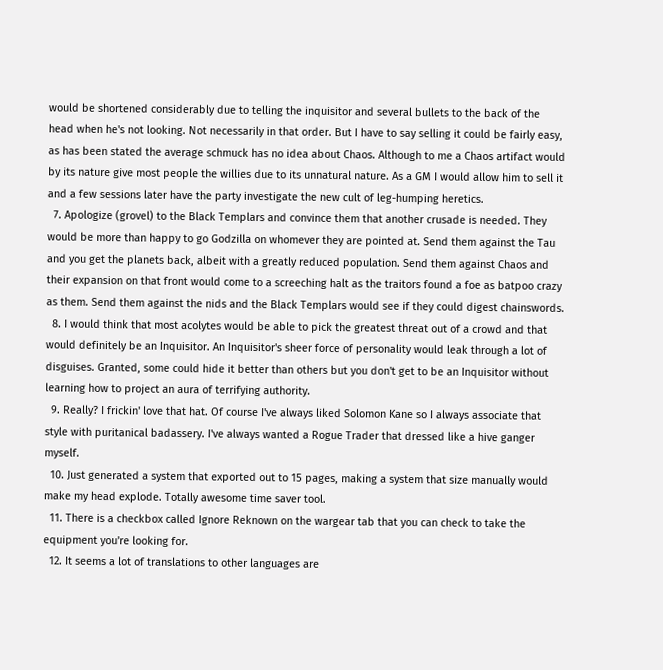would be shortened considerably due to telling the inquisitor and several bullets to the back of the head when he's not looking. Not necessarily in that order. But I have to say selling it could be fairly easy, as has been stated the average schmuck has no idea about Chaos. Although to me a Chaos artifact would by its nature give most people the willies due to its unnatural nature. As a GM I would allow him to sell it and a few sessions later have the party investigate the new cult of leg-humping heretics.
  7. Apologize (grovel) to the Black Templars and convince them that another crusade is needed. They would be more than happy to go Godzilla on whomever they are pointed at. Send them against the Tau and you get the planets back, albeit with a greatly reduced population. Send them against Chaos and their expansion on that front would come to a screeching halt as the traitors found a foe as batpoo crazy as them. Send them against the nids and the Black Templars would see if they could digest chainswords.
  8. I would think that most acolytes would be able to pick the greatest threat out of a crowd and that would definitely be an Inquisitor. An Inquisitor's sheer force of personality would leak through a lot of disguises. Granted, some could hide it better than others but you don't get to be an Inquisitor without learning how to project an aura of terrifying authority.
  9. Really? I frickin' love that hat. Of course I've always liked Solomon Kane so I always associate that style with puritanical badassery. I've always wanted a Rogue Trader that dressed like a hive ganger myself.
  10. Just generated a system that exported out to 15 pages, making a system that size manually would make my head explode. Totally awesome time saver tool.
  11. There is a checkbox called Ignore Reknown on the wargear tab that you can check to take the equipment you're looking for.
  12. It seems a lot of translations to other languages are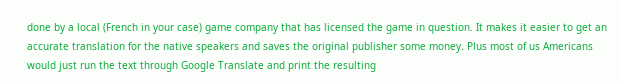done by a local (French in your case) game company that has licensed the game in question. It makes it easier to get an accurate translation for the native speakers and saves the original publisher some money. Plus most of us Americans would just run the text through Google Translate and print the resulting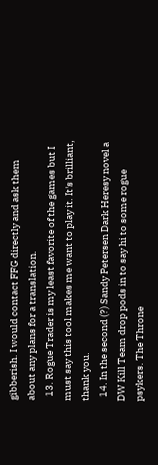gibberish. I would contact FFG directly and ask them about any plans for a translation.
  13. Rogue Trader is my least favorite of the games but I must say this tool makes me want to play it. It's brilliant, thank you.
  14. In the second (?) Sandy Petersen Dark Heresy novel a DW Kill Team drop pods in to say hi to some rogue psykers. The Throne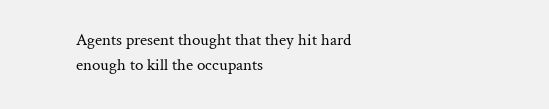Agents present thought that they hit hard enough to kill the occupants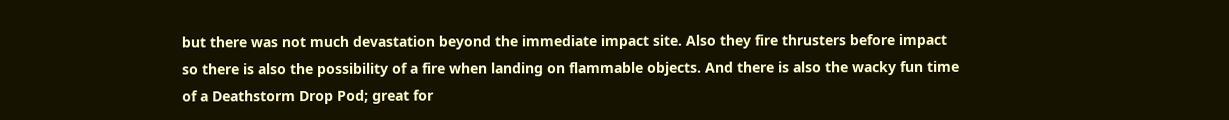but there was not much devastation beyond the immediate impact site. Also they fire thrusters before impact so there is also the possibility of a fire when landing on flammable objects. And there is also the wacky fun time of a Deathstorm Drop Pod; great for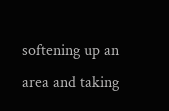softening up an area and taking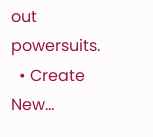out powersuits.
  • Create New...